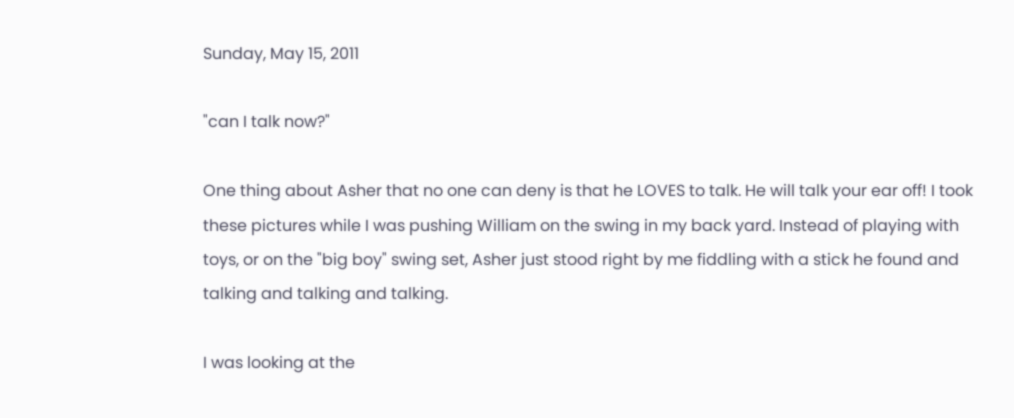Sunday, May 15, 2011

"can I talk now?"

One thing about Asher that no one can deny is that he LOVES to talk. He will talk your ear off! I took these pictures while I was pushing William on the swing in my back yard. Instead of playing with toys, or on the "big boy" swing set, Asher just stood right by me fiddling with a stick he found and talking and talking and talking.

I was looking at the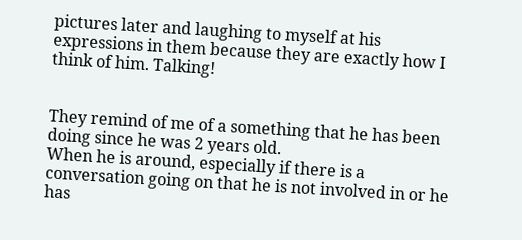pictures later and laughing to myself at his expressions in them because they are exactly how I think of him. Talking!


They remind of me of a something that he has been doing since he was 2 years old.
When he is around, especially if there is a conversation going on that he is not involved in or he has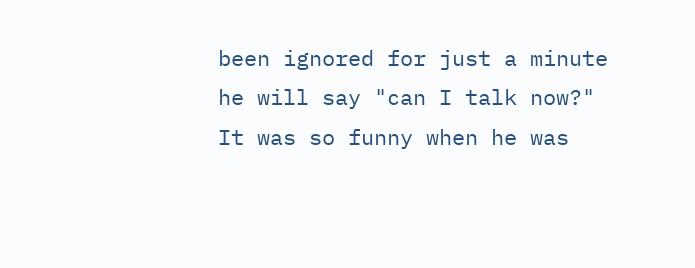been ignored for just a minute he will say "can I talk now?"
It was so funny when he was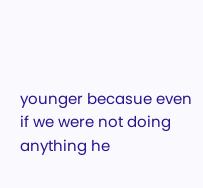younger becasue even if we were not doing anything he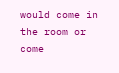would come in the room or come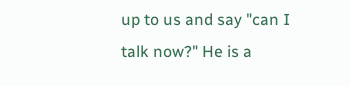up to us and say "can I talk now?" He is a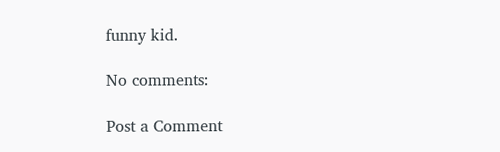funny kid.

No comments:

Post a Comment